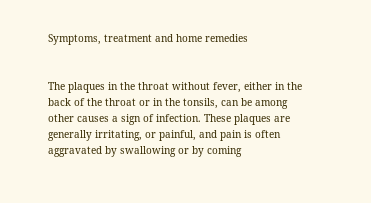Symptoms, treatment and home remedies


The plaques in the throat without fever, either in the back of the throat or in the tonsils, can be among other causes a sign of infection. These plaques are generally irritating, or painful, and pain is often aggravated by swallowing or by coming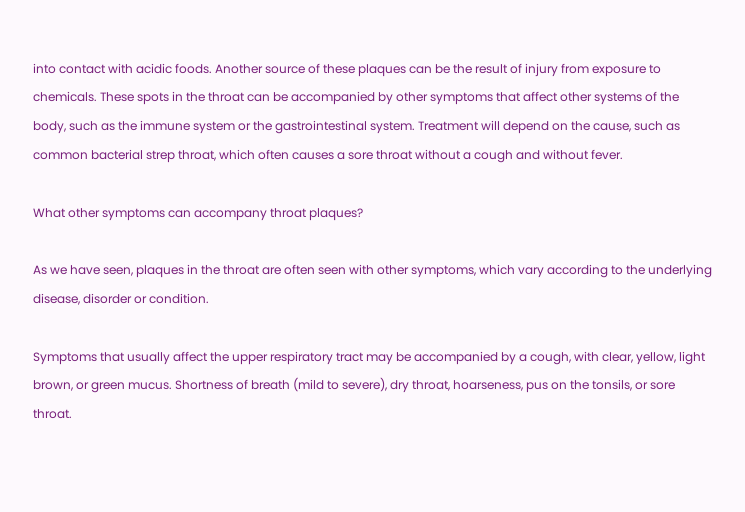into contact with acidic foods. Another source of these plaques can be the result of injury from exposure to chemicals. These spots in the throat can be accompanied by other symptoms that affect other systems of the body, such as the immune system or the gastrointestinal system. Treatment will depend on the cause, such as common bacterial strep throat, which often causes a sore throat without a cough and without fever.

What other symptoms can accompany throat plaques?

As we have seen, plaques in the throat are often seen with other symptoms, which vary according to the underlying disease, disorder or condition.

Symptoms that usually affect the upper respiratory tract may be accompanied by a cough, with clear, yellow, light brown, or green mucus. Shortness of breath (mild to severe), dry throat, hoarseness, pus on the tonsils, or sore throat.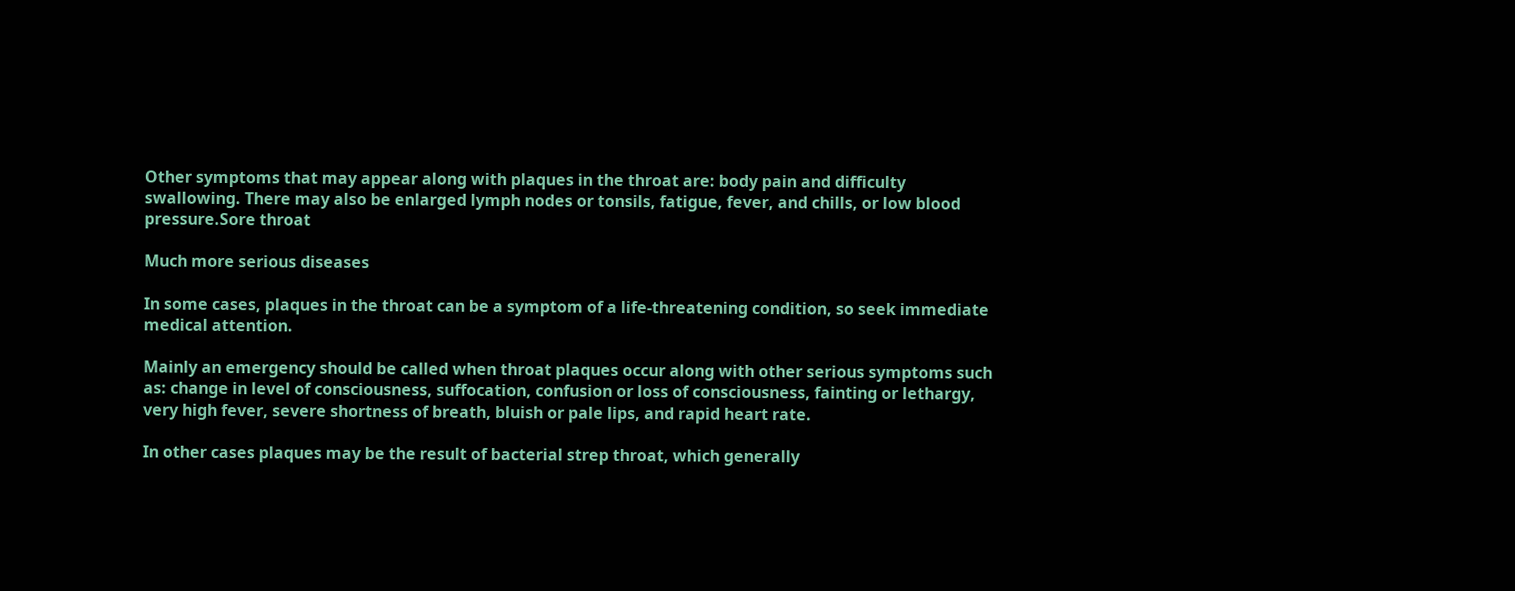Other symptoms that may appear along with plaques in the throat are: body pain and difficulty swallowing. There may also be enlarged lymph nodes or tonsils, fatigue, fever, and chills, or low blood pressure.Sore throat

Much more serious diseases

In some cases, plaques in the throat can be a symptom of a life-threatening condition, so seek immediate medical attention.

Mainly an emergency should be called when throat plaques occur along with other serious symptoms such as: change in level of consciousness, suffocation, confusion or loss of consciousness, fainting or lethargy, very high fever, severe shortness of breath, bluish or pale lips, and rapid heart rate.

In other cases plaques may be the result of bacterial strep throat, which generally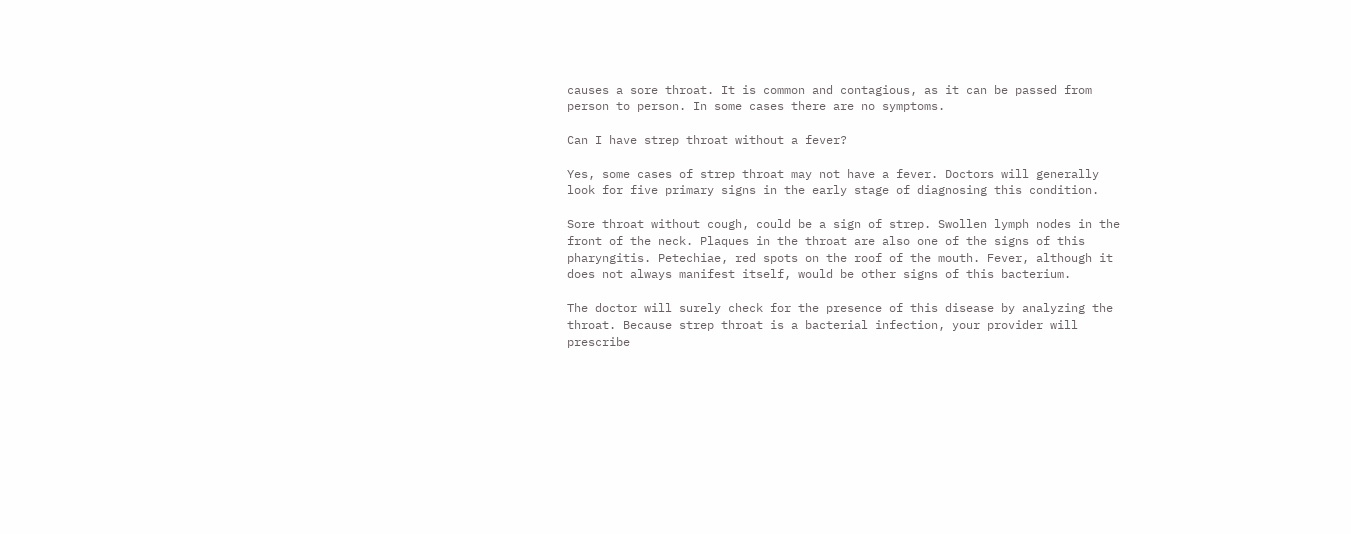causes a sore throat. It is common and contagious, as it can be passed from person to person. In some cases there are no symptoms.

Can I have strep throat without a fever?

Yes, some cases of strep throat may not have a fever. Doctors will generally look for five primary signs in the early stage of diagnosing this condition.

Sore throat without cough, could be a sign of strep. Swollen lymph nodes in the front of the neck. Plaques in the throat are also one of the signs of this pharyngitis. Petechiae, red spots on the roof of the mouth. Fever, although it does not always manifest itself, would be other signs of this bacterium.

The doctor will surely check for the presence of this disease by analyzing the throat. Because strep throat is a bacterial infection, your provider will prescribe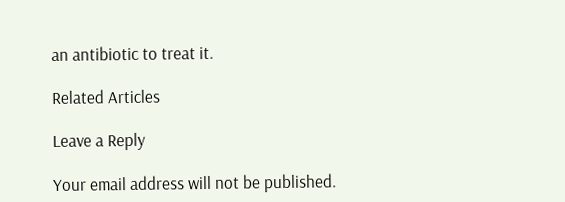an antibiotic to treat it.

Related Articles

Leave a Reply

Your email address will not be published.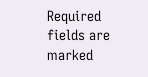Required fields are marked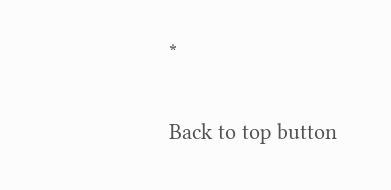*

Back to top button